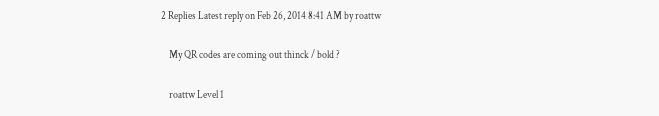2 Replies Latest reply on Feb 26, 2014 8:41 AM by roattw

    My QR codes are coming out thinck / bold ?

    roattw Level 1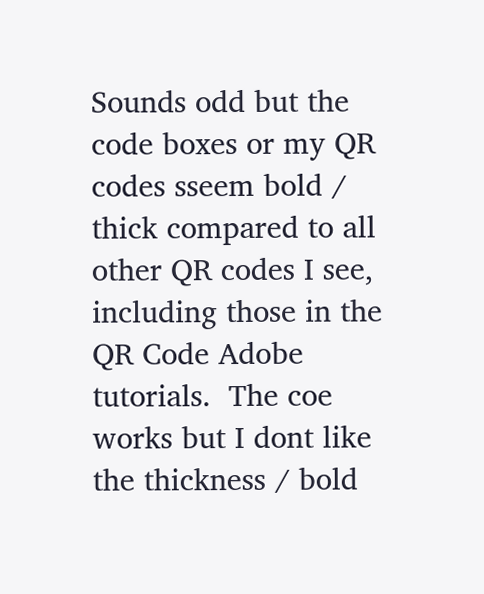Sounds odd but the code boxes or my QR codes sseem bold / thick compared to all other QR codes I see, including those in the QR Code Adobe tutorials.  The coe works but I dont like the thickness / bold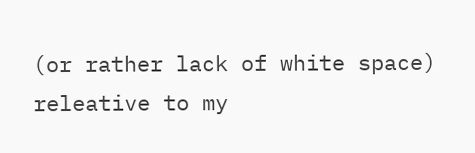(or rather lack of white space) releative to my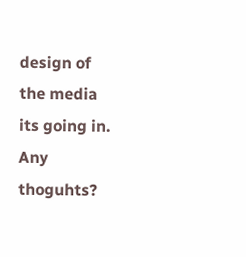design of the media its going in.  Any thoguhts?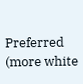Preferred (more white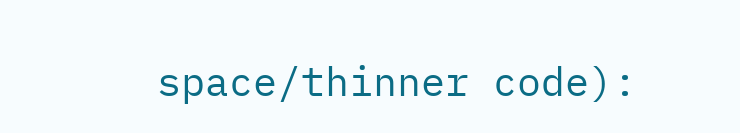space/thinner code):